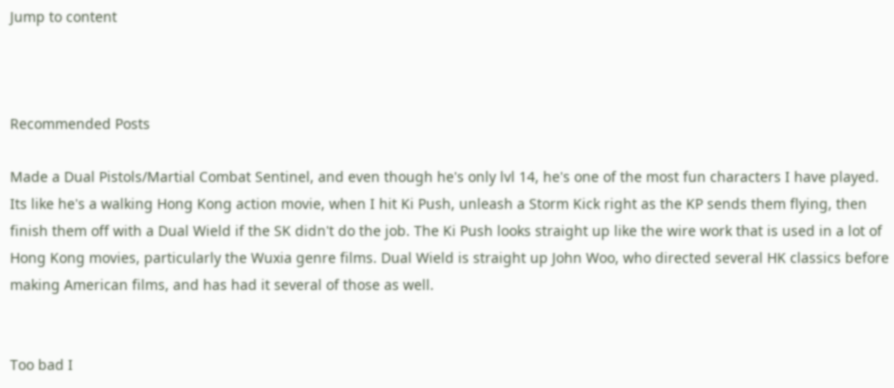Jump to content



Recommended Posts

Made a Dual Pistols/Martial Combat Sentinel, and even though he's only lvl 14, he's one of the most fun characters I have played. Its like he's a walking Hong Kong action movie, when I hit Ki Push, unleash a Storm Kick right as the KP sends them flying, then finish them off with a Dual Wield if the SK didn't do the job. The Ki Push looks straight up like the wire work that is used in a lot of Hong Kong movies, particularly the Wuxia genre films. Dual Wield is straight up John Woo, who directed several HK classics before making American films, and has had it several of those as well.


Too bad I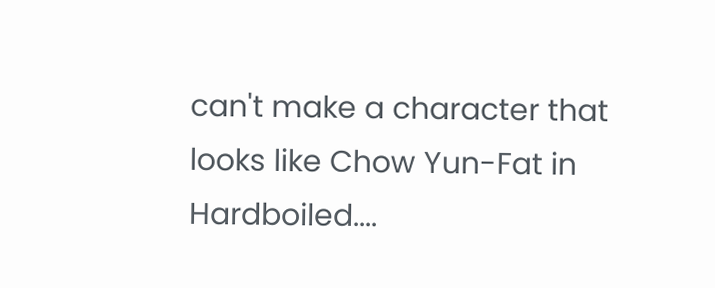can't make a character that looks like Chow Yun-Fat in Hardboiled....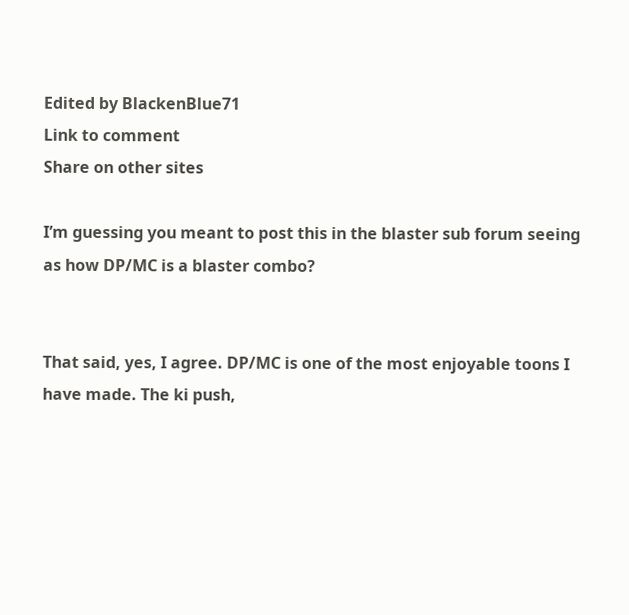Edited by BlackenBlue71
Link to comment
Share on other sites

I’m guessing you meant to post this in the blaster sub forum seeing as how DP/MC is a blaster combo?


That said, yes, I agree. DP/MC is one of the most enjoyable toons I have made. The ki push,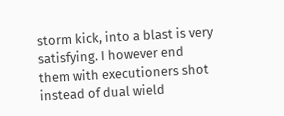storm kick, into a blast is very satisfying. I however end them with executioners shot instead of dual wield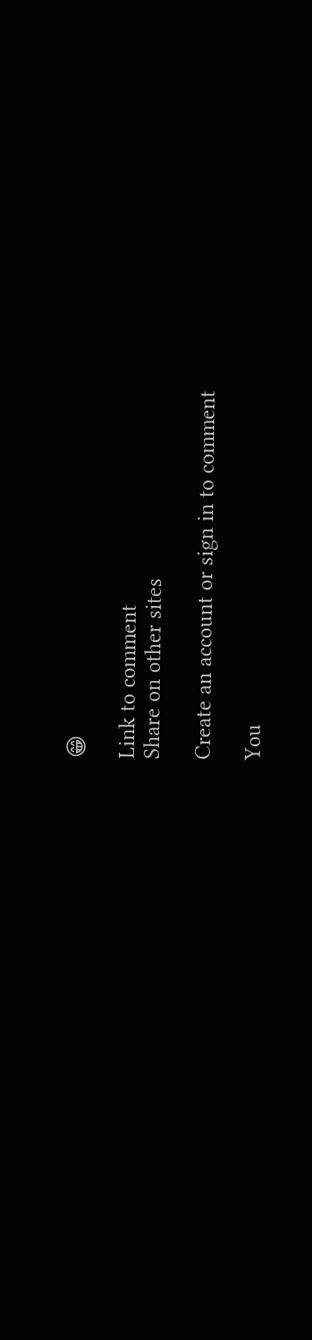😁

Link to comment
Share on other sites

Create an account or sign in to comment

You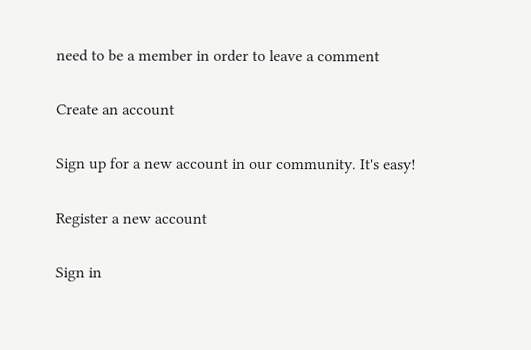need to be a member in order to leave a comment

Create an account

Sign up for a new account in our community. It's easy!

Register a new account

Sign in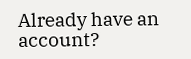Already have an account?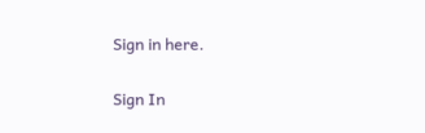Sign in here.

Sign In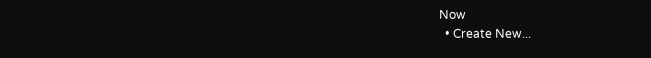Now
  • Create New...